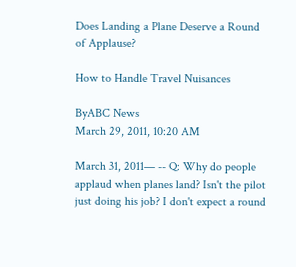Does Landing a Plane Deserve a Round of Applause?

How to Handle Travel Nuisances

ByABC News
March 29, 2011, 10:20 AM

March 31, 2011— -- Q: Why do people applaud when planes land? Isn't the pilot just doing his job? I don't expect a round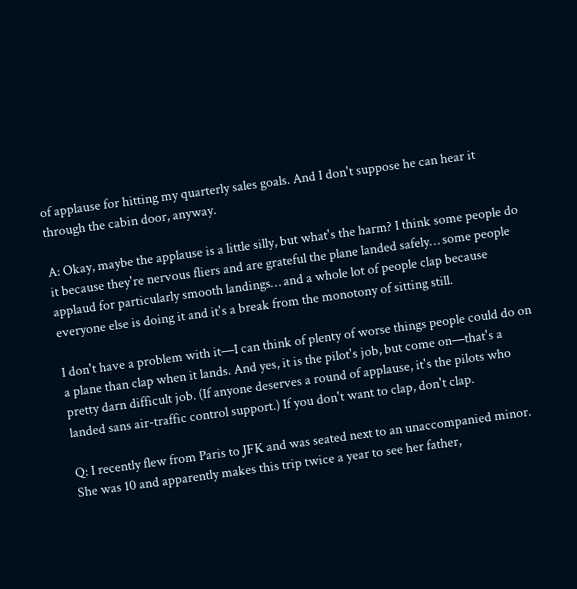of applause for hitting my quarterly sales goals. And I don't suppose he can hear it through the cabin door, anyway.

A: Okay, maybe the applause is a little silly, but what's the harm? I think some people do it because they're nervous fliers and are grateful the plane landed safely… some people applaud for particularly smooth landings… and a whole lot of people clap because everyone else is doing it and it's a break from the monotony of sitting still.

I don't have a problem with it—I can think of plenty of worse things people could do on a plane than clap when it lands. And yes, it is the pilot's job, but come on—that's a pretty darn difficult job. (If anyone deserves a round of applause, it's the pilots who landed sans air-traffic control support.) If you don't want to clap, don't clap.

Q: I recently flew from Paris to JFK and was seated next to an unaccompanied minor. She was 10 and apparently makes this trip twice a year to see her father,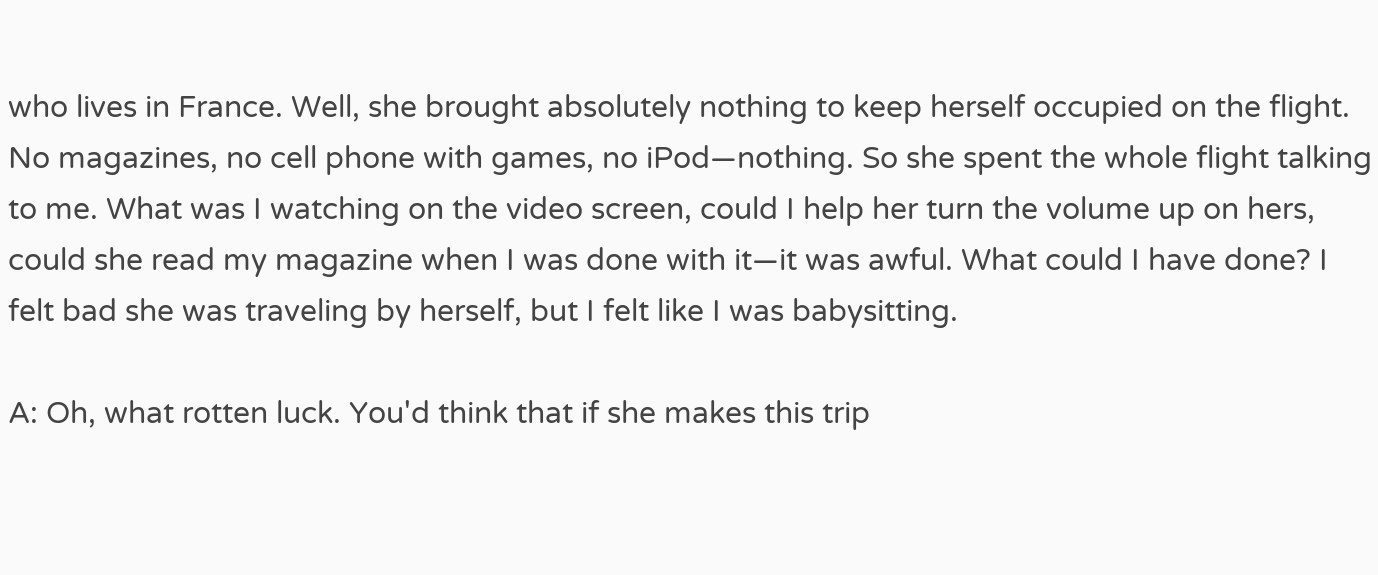who lives in France. Well, she brought absolutely nothing to keep herself occupied on the flight. No magazines, no cell phone with games, no iPod—nothing. So she spent the whole flight talking to me. What was I watching on the video screen, could I help her turn the volume up on hers, could she read my magazine when I was done with it—it was awful. What could I have done? I felt bad she was traveling by herself, but I felt like I was babysitting.

A: Oh, what rotten luck. You'd think that if she makes this trip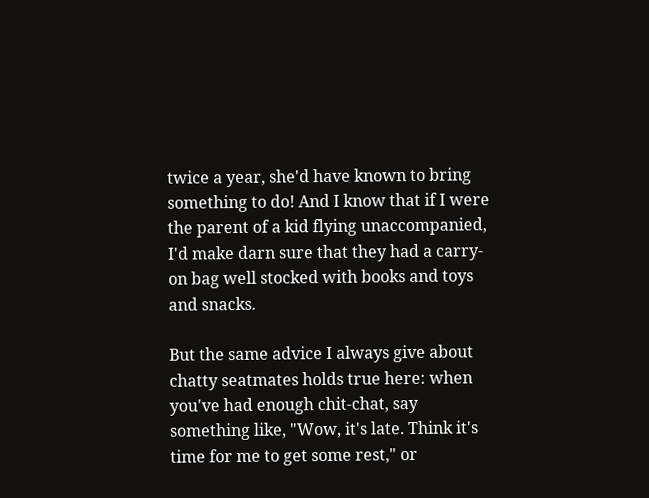twice a year, she'd have known to bring something to do! And I know that if I were the parent of a kid flying unaccompanied, I'd make darn sure that they had a carry-on bag well stocked with books and toys and snacks.

But the same advice I always give about chatty seatmates holds true here: when you've had enough chit-chat, say something like, "Wow, it's late. Think it's time for me to get some rest," or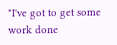"I've got to get some work done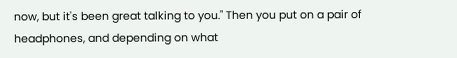now, but it's been great talking to you." Then you put on a pair of headphones, and depending on what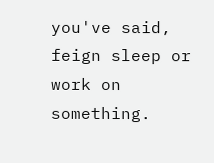you've said, feign sleep or work on something.